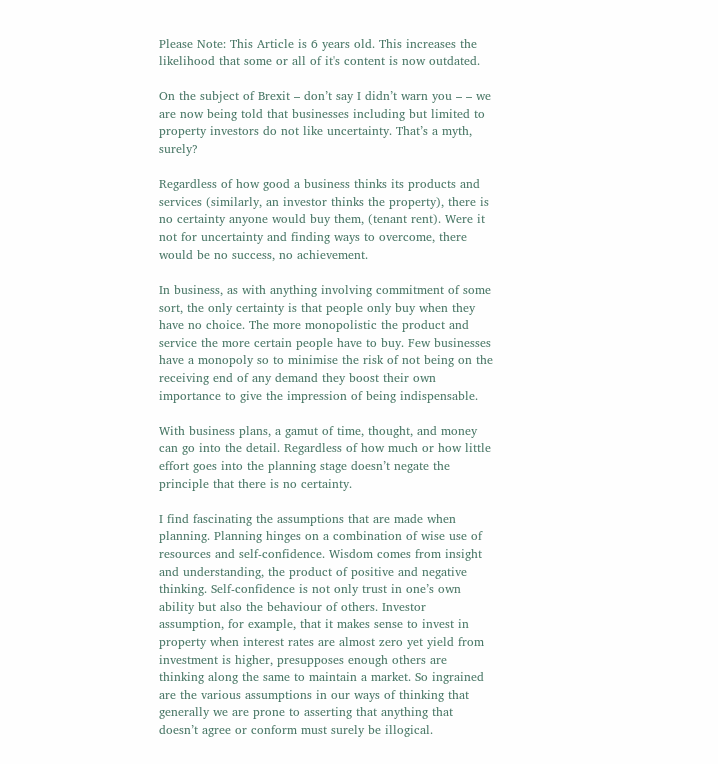Please Note: This Article is 6 years old. This increases the likelihood that some or all of it's content is now outdated.

On the subject of Brexit – don’t say I didn’t warn you – – we are now being told that businesses including but limited to property investors do not like uncertainty. That’s a myth, surely?

Regardless of how good a business thinks its products and services (similarly, an investor thinks the property), there is no certainty anyone would buy them, (tenant rent). Were it not for uncertainty and finding ways to overcome, there would be no success, no achievement.

In business, as with anything involving commitment of some sort, the only certainty is that people only buy when they have no choice. The more monopolistic the product and service the more certain people have to buy. Few businesses have a monopoly so to minimise the risk of not being on the receiving end of any demand they boost their own importance to give the impression of being indispensable.

With business plans, a gamut of time, thought, and money can go into the detail. Regardless of how much or how little effort goes into the planning stage doesn’t negate the principle that there is no certainty.

I find fascinating the assumptions that are made when planning. Planning hinges on a combination of wise use of resources and self-confidence. Wisdom comes from insight and understanding, the product of positive and negative thinking. Self-confidence is not only trust in one’s own ability but also the behaviour of others. Investor assumption, for example, that it makes sense to invest in property when interest rates are almost zero yet yield from investment is higher, presupposes enough others are thinking along the same to maintain a market. So ingrained are the various assumptions in our ways of thinking that generally we are prone to asserting that anything that doesn’t agree or conform must surely be illogical.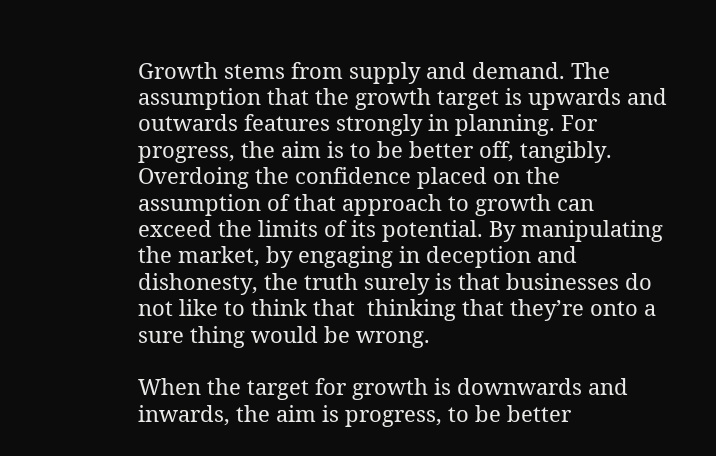Growth stems from supply and demand. The assumption that the growth target is upwards and outwards features strongly in planning. For progress, the aim is to be better off, tangibly. Overdoing the confidence placed on the assumption of that approach to growth can exceed the limits of its potential. By manipulating the market, by engaging in deception and dishonesty, the truth surely is that businesses do not like to think that  thinking that they’re onto a sure thing would be wrong.

When the target for growth is downwards and inwards, the aim is progress, to be better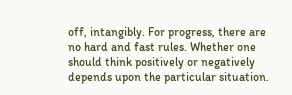off, intangibly. For progress, there are no hard and fast rules. Whether one should think positively or negatively depends upon the particular situation.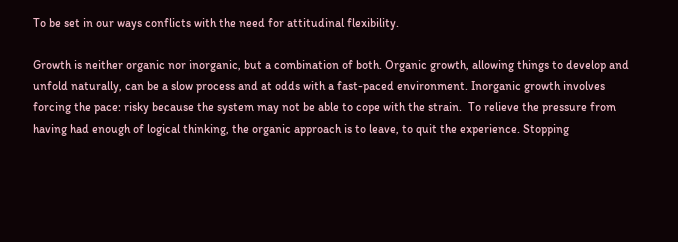To be set in our ways conflicts with the need for attitudinal flexibility.

Growth is neither organic nor inorganic, but a combination of both. Organic growth, allowing things to develop and unfold naturally, can be a slow process and at odds with a fast-paced environment. Inorganic growth involves forcing the pace: risky because the system may not be able to cope with the strain.  To relieve the pressure from having had enough of logical thinking, the organic approach is to leave, to quit the experience. Stopping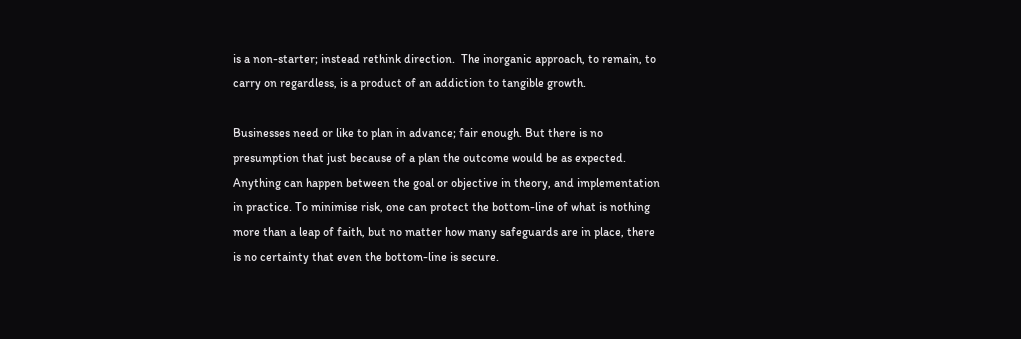is a non-starter; instead rethink direction.  The inorganic approach, to remain, to carry on regardless, is a product of an addiction to tangible growth.

Businesses need or like to plan in advance; fair enough. But there is no presumption that just because of a plan the outcome would be as expected. Anything can happen between the goal or objective in theory, and implementation in practice. To minimise risk, one can protect the bottom-line of what is nothing more than a leap of faith, but no matter how many safeguards are in place, there is no certainty that even the bottom-line is secure.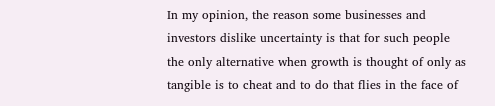In my opinion, the reason some businesses and investors dislike uncertainty is that for such people the only alternative when growth is thought of only as tangible is to cheat and to do that flies in the face of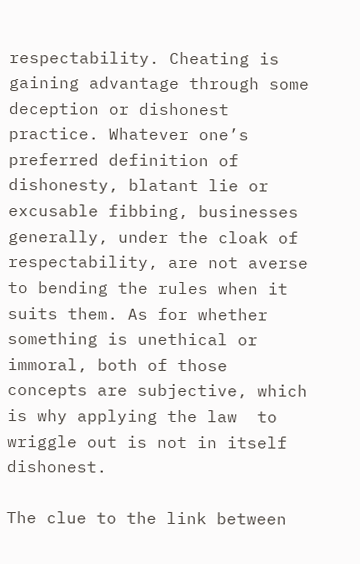respectability. Cheating is gaining advantage through some deception or dishonest practice. Whatever one’s preferred definition of dishonesty, blatant lie or excusable fibbing, businesses generally, under the cloak of respectability, are not averse to bending the rules when it suits them. As for whether something is unethical or immoral, both of those concepts are subjective, which is why applying the law  to wriggle out is not in itself dishonest.

The clue to the link between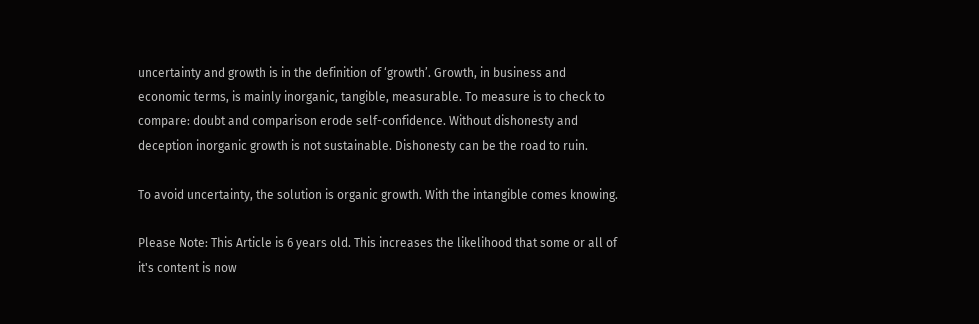uncertainty and growth is in the definition of ‘growth’. Growth, in business and economic terms, is mainly inorganic, tangible, measurable. To measure is to check to compare: doubt and comparison erode self-confidence. Without dishonesty and deception inorganic growth is not sustainable. Dishonesty can be the road to ruin.

To avoid uncertainty, the solution is organic growth. With the intangible comes knowing.

Please Note: This Article is 6 years old. This increases the likelihood that some or all of it's content is now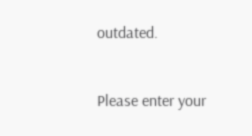outdated.


Please enter your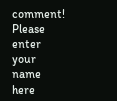comment!
Please enter your name here